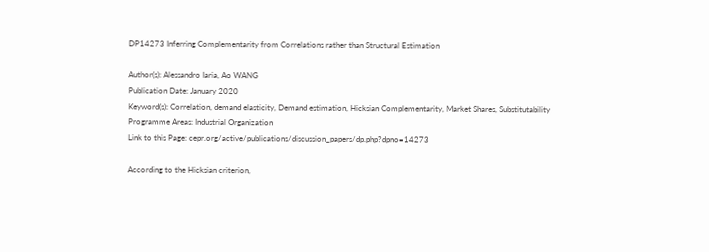DP14273 Inferring Complementarity from Correlations rather than Structural Estimation

Author(s): Alessandro Iaria, Ao WANG
Publication Date: January 2020
Keyword(s): Correlation, demand elasticity, Demand estimation, Hicksian Complementarity, Market Shares, Substitutability
Programme Areas: Industrial Organization
Link to this Page: cepr.org/active/publications/discussion_papers/dp.php?dpno=14273

According to the Hicksian criterion,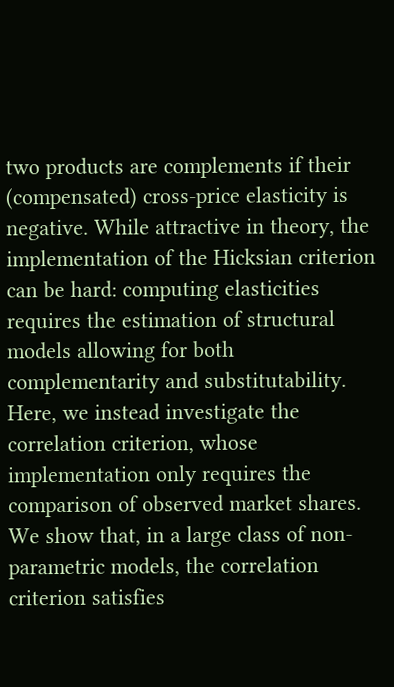two products are complements if their (compensated) cross-price elasticity is negative. While attractive in theory, the implementation of the Hicksian criterion can be hard: computing elasticities requires the estimation of structural models allowing for both complementarity and substitutability. Here, we instead investigate the correlation criterion, whose implementation only requires the comparison of observed market shares. We show that, in a large class of non-parametric models, the correlation criterion satisfies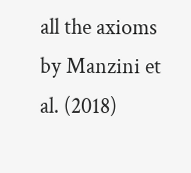all the axioms by Manzini et al. (2018)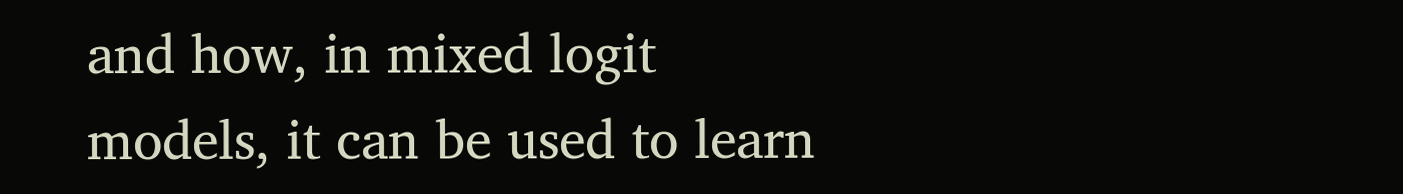and how, in mixed logit models, it can be used to learn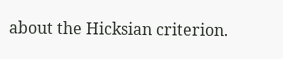about the Hicksian criterion.